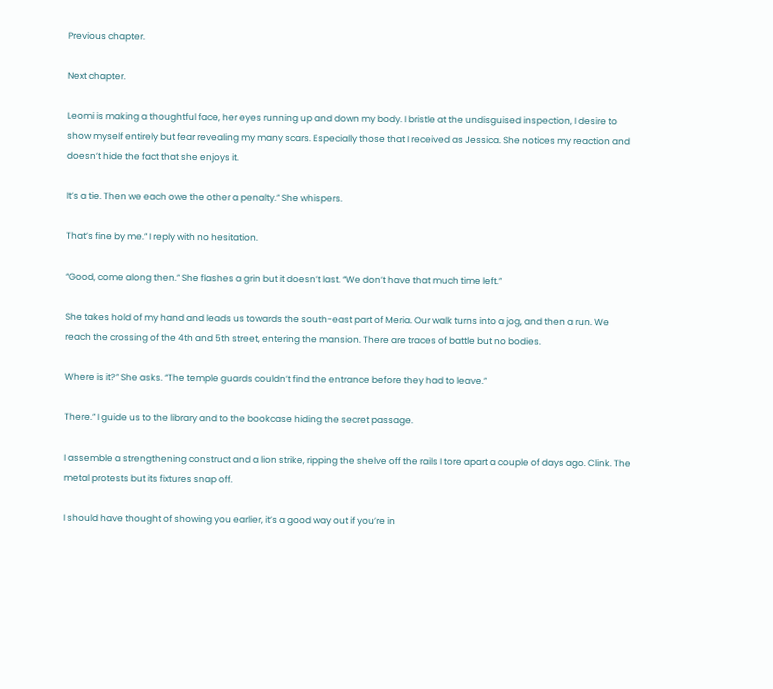Previous chapter.

Next chapter.

Leomi is making a thoughtful face, her eyes running up and down my body. I bristle at the undisguised inspection, I desire to show myself entirely but fear revealing my many scars. Especially those that I received as Jessica. She notices my reaction and doesn’t hide the fact that she enjoys it.

It’s a tie. Then we each owe the other a penalty.” She whispers.

That’s fine by me.” I reply with no hesitation.

“Good, come along then.” She flashes a grin but it doesn’t last. “We don’t have that much time left.”

She takes hold of my hand and leads us towards the south-east part of Meria. Our walk turns into a jog, and then a run. We reach the crossing of the 4th and 5th street, entering the mansion. There are traces of battle but no bodies.

Where is it?” She asks. “The temple guards couldn’t find the entrance before they had to leave.”

There.” I guide us to the library and to the bookcase hiding the secret passage.

I assemble a strengthening construct and a lion strike, ripping the shelve off the rails I tore apart a couple of days ago. Clink. The metal protests but its fixtures snap off.

I should have thought of showing you earlier, it’s a good way out if you’re in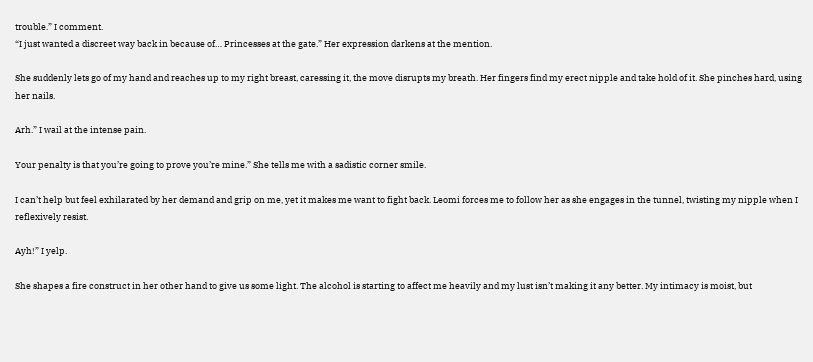trouble.” I comment.
“I just wanted a discreet way back in because of… Princesses at the gate.” Her expression darkens at the mention.

She suddenly lets go of my hand and reaches up to my right breast, caressing it, the move disrupts my breath. Her fingers find my erect nipple and take hold of it. She pinches hard, using her nails.

Arh.” I wail at the intense pain.

Your penalty is that you’re going to prove you’re mine.” She tells me with a sadistic corner smile.

I can’t help but feel exhilarated by her demand and grip on me, yet it makes me want to fight back. Leomi forces me to follow her as she engages in the tunnel, twisting my nipple when I reflexively resist.

Ayh!” I yelp.

She shapes a fire construct in her other hand to give us some light. The alcohol is starting to affect me heavily and my lust isn’t making it any better. My intimacy is moist, but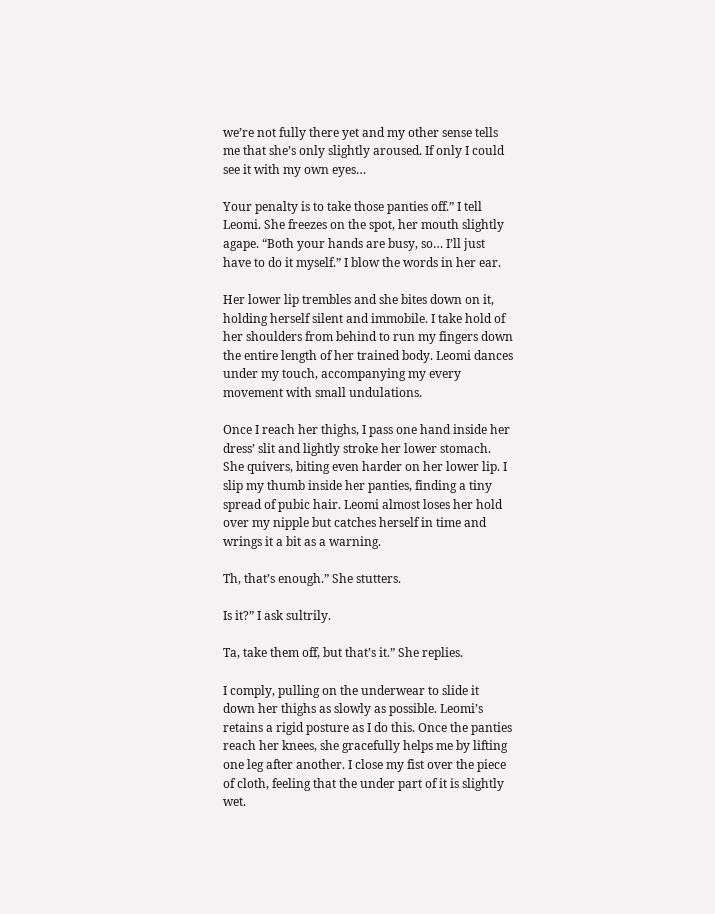we’re not fully there yet and my other sense tells me that she’s only slightly aroused. If only I could see it with my own eyes…

Your penalty is to take those panties off.” I tell Leomi. She freezes on the spot, her mouth slightly agape. “Both your hands are busy, so… I’ll just have to do it myself.” I blow the words in her ear.

Her lower lip trembles and she bites down on it, holding herself silent and immobile. I take hold of her shoulders from behind to run my fingers down the entire length of her trained body. Leomi dances under my touch, accompanying my every movement with small undulations.

Once I reach her thighs, I pass one hand inside her dress’ slit and lightly stroke her lower stomach. She quivers, biting even harder on her lower lip. I slip my thumb inside her panties, finding a tiny spread of pubic hair. Leomi almost loses her hold over my nipple but catches herself in time and wrings it a bit as a warning.

Th, that’s enough.” She stutters.

Is it?” I ask sultrily.

Ta, take them off, but that’s it.” She replies.

I comply, pulling on the underwear to slide it down her thighs as slowly as possible. Leomi’s retains a rigid posture as I do this. Once the panties reach her knees, she gracefully helps me by lifting one leg after another. I close my fist over the piece of cloth, feeling that the under part of it is slightly wet.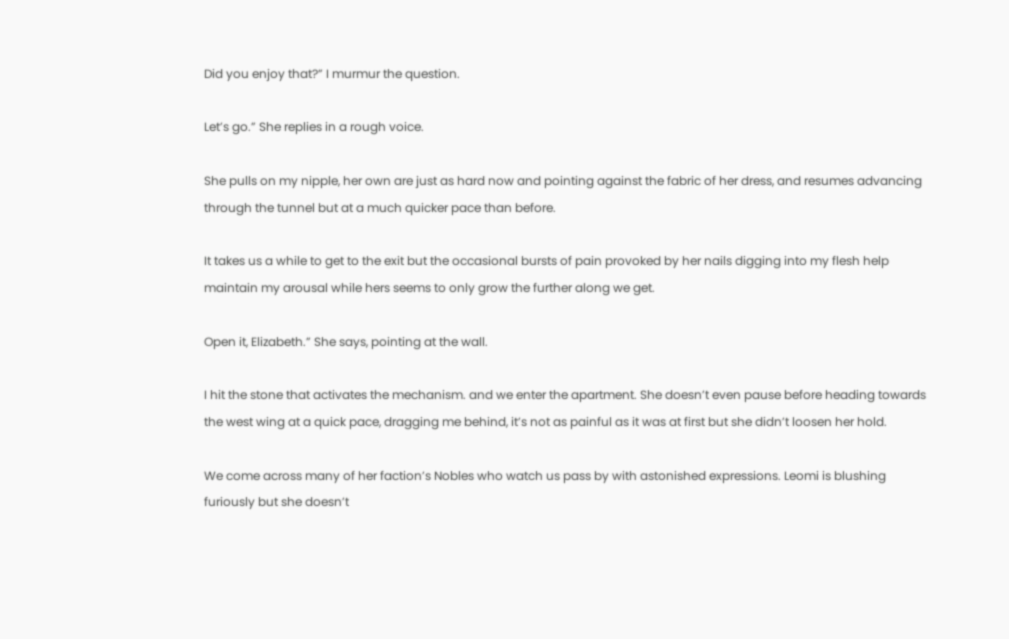Did you enjoy that?” I murmur the question.

Let’s go.” She replies in a rough voice.

She pulls on my nipple, her own are just as hard now and pointing against the fabric of her dress, and resumes advancing through the tunnel but at a much quicker pace than before.

It takes us a while to get to the exit but the occasional bursts of pain provoked by her nails digging into my flesh help maintain my arousal while hers seems to only grow the further along we get.

Open it, Elizabeth.” She says, pointing at the wall.

I hit the stone that activates the mechanism. and we enter the apartment. She doesn’t even pause before heading towards the west wing at a quick pace, dragging me behind, it’s not as painful as it was at first but she didn’t loosen her hold.

We come across many of her faction’s Nobles who watch us pass by with astonished expressions. Leomi is blushing furiously but she doesn’t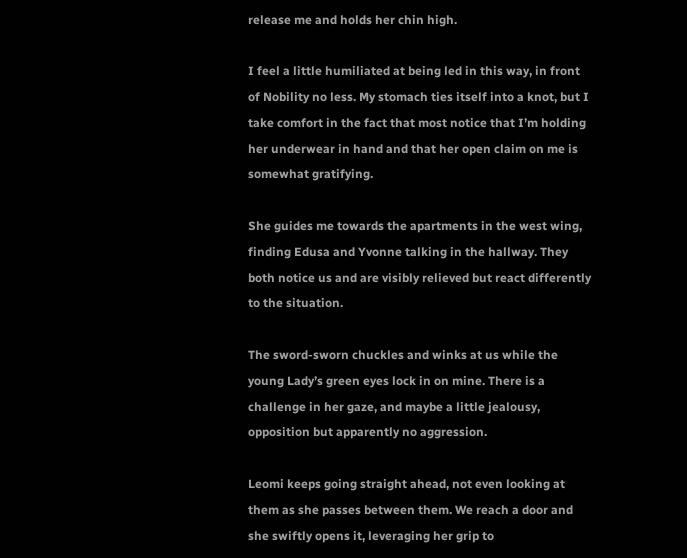release me and holds her chin high.

I feel a little humiliated at being led in this way, in front of Nobility no less. My stomach ties itself into a knot, but I take comfort in the fact that most notice that I’m holding her underwear in hand and that her open claim on me is somewhat gratifying.

She guides me towards the apartments in the west wing, finding Edusa and Yvonne talking in the hallway. They both notice us and are visibly relieved but react differently to the situation.

The sword-sworn chuckles and winks at us while the young Lady’s green eyes lock in on mine. There is a challenge in her gaze, and maybe a little jealousy, opposition but apparently no aggression.

Leomi keeps going straight ahead, not even looking at them as she passes between them. We reach a door and she swiftly opens it, leveraging her grip to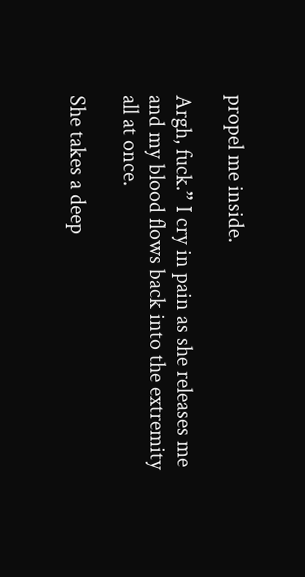propel me inside.

Argh, fuck.” I cry in pain as she releases me and my blood flows back into the extremity all at once.

She takes a deep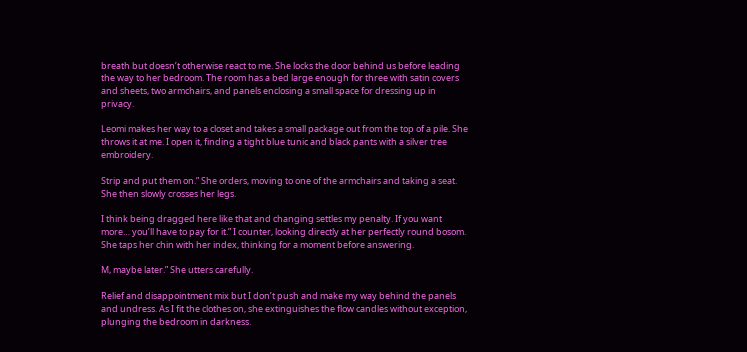breath but doesn’t otherwise react to me. She locks the door behind us before leading the way to her bedroom. The room has a bed large enough for three with satin covers and sheets, two armchairs, and panels enclosing a small space for dressing up in privacy.

Leomi makes her way to a closet and takes a small package out from the top of a pile. She throws it at me. I open it, finding a tight blue tunic and black pants with a silver tree embroidery.

Strip and put them on.” She orders, moving to one of the armchairs and taking a seat. She then slowly crosses her legs.

I think being dragged here like that and changing settles my penalty. If you want more… you’ll have to pay for it.” I counter, looking directly at her perfectly round bosom. She taps her chin with her index, thinking for a moment before answering.

M, maybe later.” She utters carefully.

Relief and disappointment mix but I don’t push and make my way behind the panels and undress. As I fit the clothes on, she extinguishes the flow candles without exception, plunging the bedroom in darkness.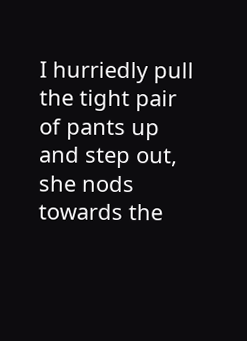I hurriedly pull the tight pair of pants up and step out, she nods towards the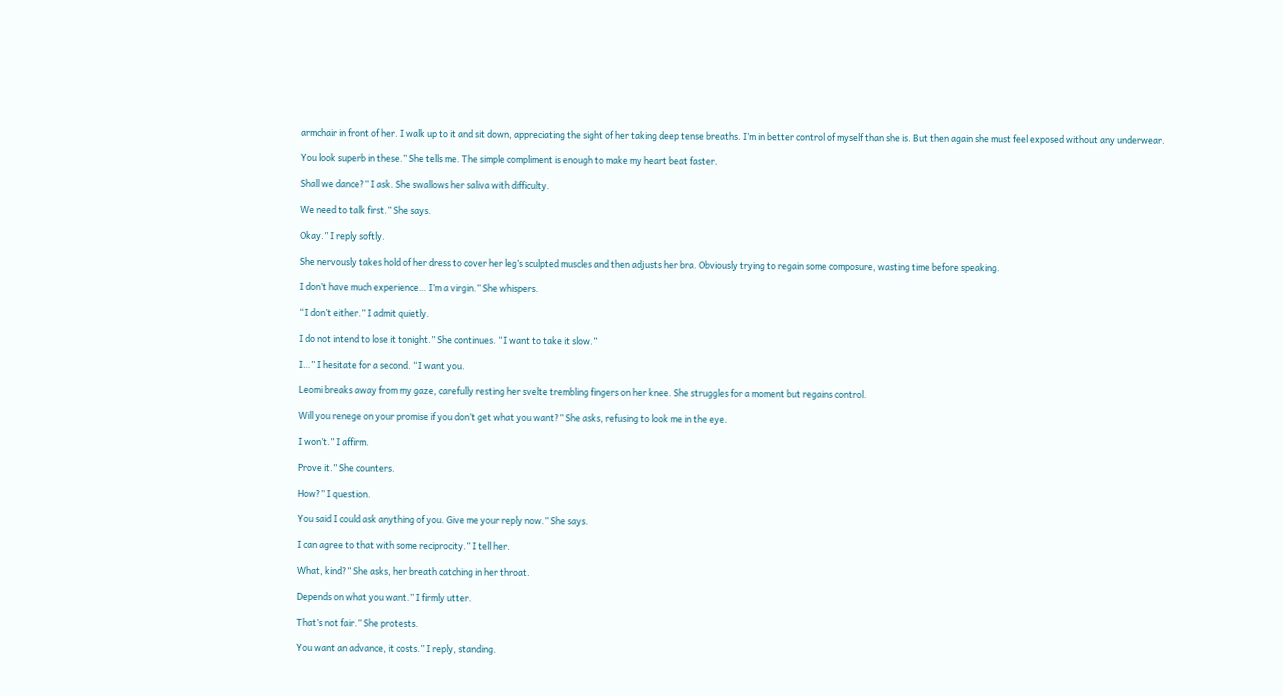armchair in front of her. I walk up to it and sit down, appreciating the sight of her taking deep tense breaths. I’m in better control of myself than she is. But then again she must feel exposed without any underwear.

You look superb in these.” She tells me. The simple compliment is enough to make my heart beat faster.

Shall we dance?” I ask. She swallows her saliva with difficulty.

We need to talk first.” She says.

Okay.” I reply softly.

She nervously takes hold of her dress to cover her leg’s sculpted muscles and then adjusts her bra. Obviously trying to regain some composure, wasting time before speaking.

I don’t have much experience… I’m a virgin.” She whispers.

“I don’t either.” I admit quietly.

I do not intend to lose it tonight.” She continues. “I want to take it slow.”

I…” I hesitate for a second. “I want you.

Leomi breaks away from my gaze, carefully resting her svelte trembling fingers on her knee. She struggles for a moment but regains control.

Will you renege on your promise if you don’t get what you want?” She asks, refusing to look me in the eye.

I won’t.” I affirm.

Prove it.” She counters.

How?” I question.

You said I could ask anything of you. Give me your reply now.” She says.

I can agree to that with some reciprocity.” I tell her.

What, kind?” She asks, her breath catching in her throat.

Depends on what you want.” I firmly utter.

That’s not fair.” She protests.

You want an advance, it costs.” I reply, standing.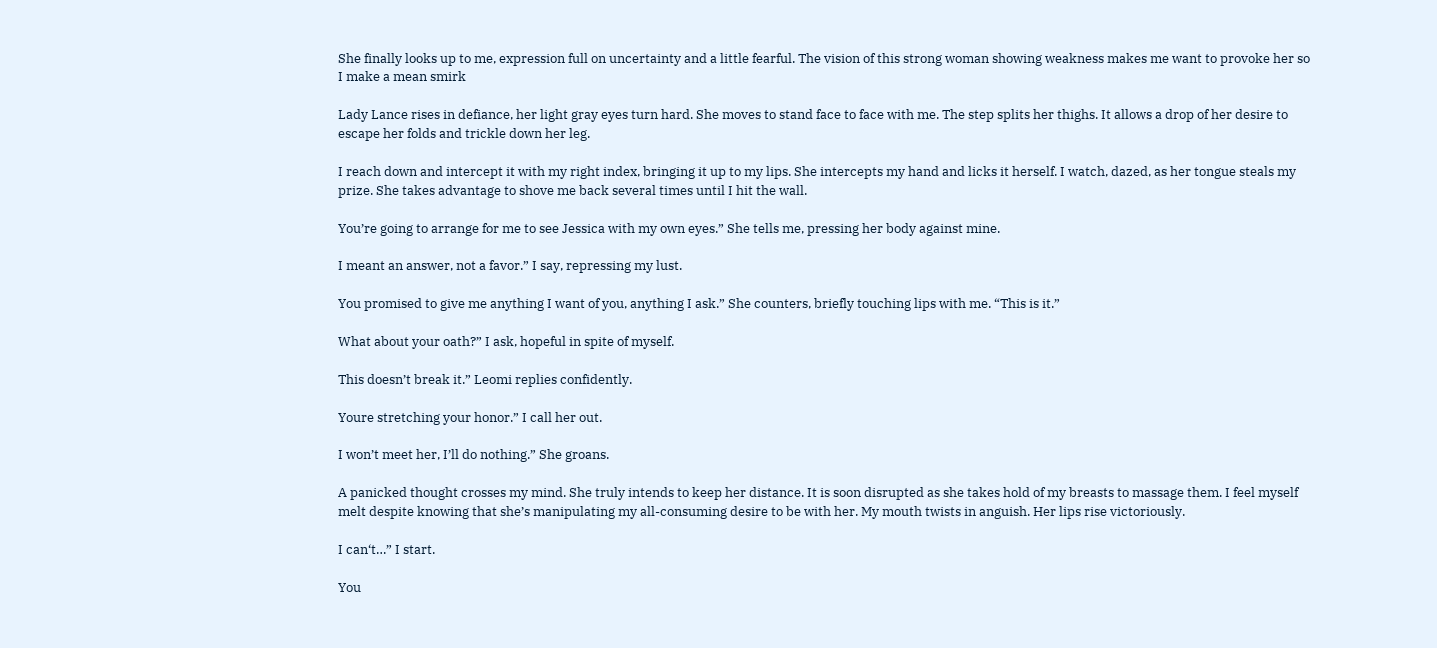She finally looks up to me, expression full on uncertainty and a little fearful. The vision of this strong woman showing weakness makes me want to provoke her so I make a mean smirk

Lady Lance rises in defiance, her light gray eyes turn hard. She moves to stand face to face with me. The step splits her thighs. It allows a drop of her desire to escape her folds and trickle down her leg.

I reach down and intercept it with my right index, bringing it up to my lips. She intercepts my hand and licks it herself. I watch, dazed, as her tongue steals my prize. She takes advantage to shove me back several times until I hit the wall.

You’re going to arrange for me to see Jessica with my own eyes.” She tells me, pressing her body against mine.

I meant an answer, not a favor.” I say, repressing my lust.

You promised to give me anything I want of you, anything I ask.” She counters, briefly touching lips with me. “This is it.”

What about your oath?” I ask, hopeful in spite of myself.

This doesn’t break it.” Leomi replies confidently.

Youre stretching your honor.” I call her out.

I won’t meet her, I’ll do nothing.” She groans.

A panicked thought crosses my mind. She truly intends to keep her distance. It is soon disrupted as she takes hold of my breasts to massage them. I feel myself melt despite knowing that she’s manipulating my all-consuming desire to be with her. My mouth twists in anguish. Her lips rise victoriously.

I can‘t…” I start.

You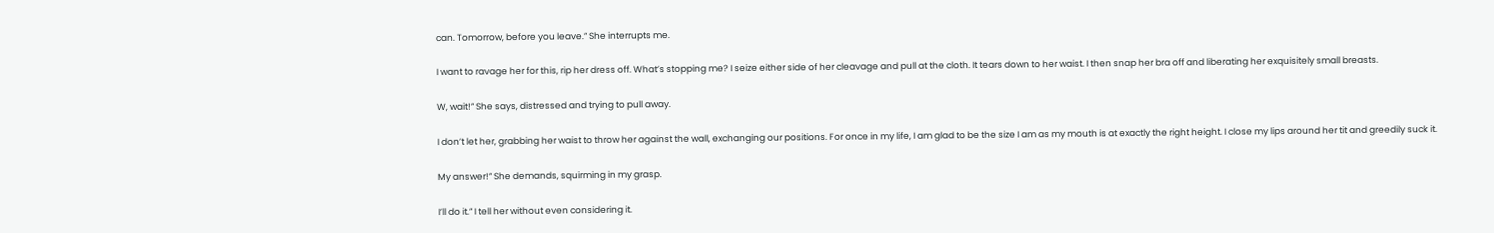can. Tomorrow, before you leave.” She interrupts me.

I want to ravage her for this, rip her dress off. What’s stopping me? I seize either side of her cleavage and pull at the cloth. It tears down to her waist. I then snap her bra off and liberating her exquisitely small breasts.

W, wait!” She says, distressed and trying to pull away.

I don’t let her, grabbing her waist to throw her against the wall, exchanging our positions. For once in my life, I am glad to be the size I am as my mouth is at exactly the right height. I close my lips around her tit and greedily suck it.

My answer!” She demands, squirming in my grasp.

I’ll do it.” I tell her without even considering it.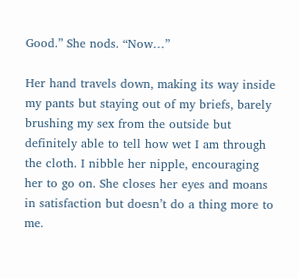Good.” She nods. “Now…”

Her hand travels down, making its way inside my pants but staying out of my briefs, barely brushing my sex from the outside but definitely able to tell how wet I am through the cloth. I nibble her nipple, encouraging her to go on. She closes her eyes and moans in satisfaction but doesn’t do a thing more to me.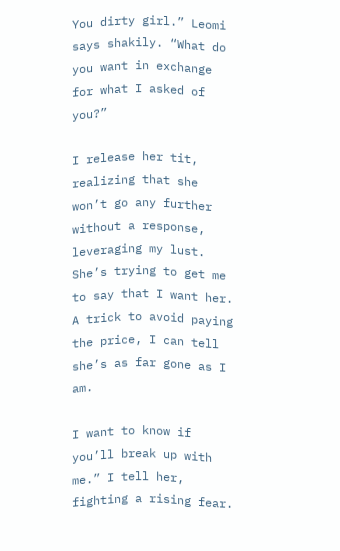You dirty girl.” Leomi says shakily. “What do you want in exchange for what I asked of you?”

I release her tit, realizing that she won’t go any further without a response, leveraging my lust. She’s trying to get me to say that I want her. A trick to avoid paying the price, I can tell she’s as far gone as I am.

I want to know if you’ll break up with me.” I tell her, fighting a rising fear.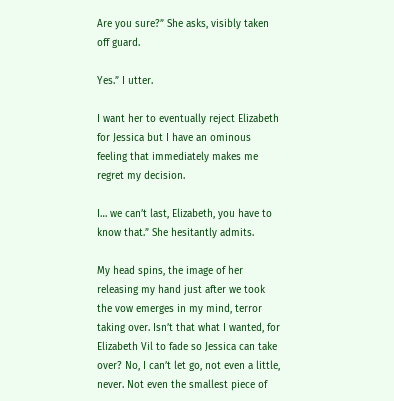Are you sure?” She asks, visibly taken off guard.

Yes.” I utter.

I want her to eventually reject Elizabeth for Jessica but I have an ominous feeling that immediately makes me regret my decision.

I… we can’t last, Elizabeth, you have to know that.” She hesitantly admits.

My head spins, the image of her releasing my hand just after we took the vow emerges in my mind, terror taking over. Isn’t that what I wanted, for Elizabeth Vil to fade so Jessica can take over? No, I can’t let go, not even a little, never. Not even the smallest piece of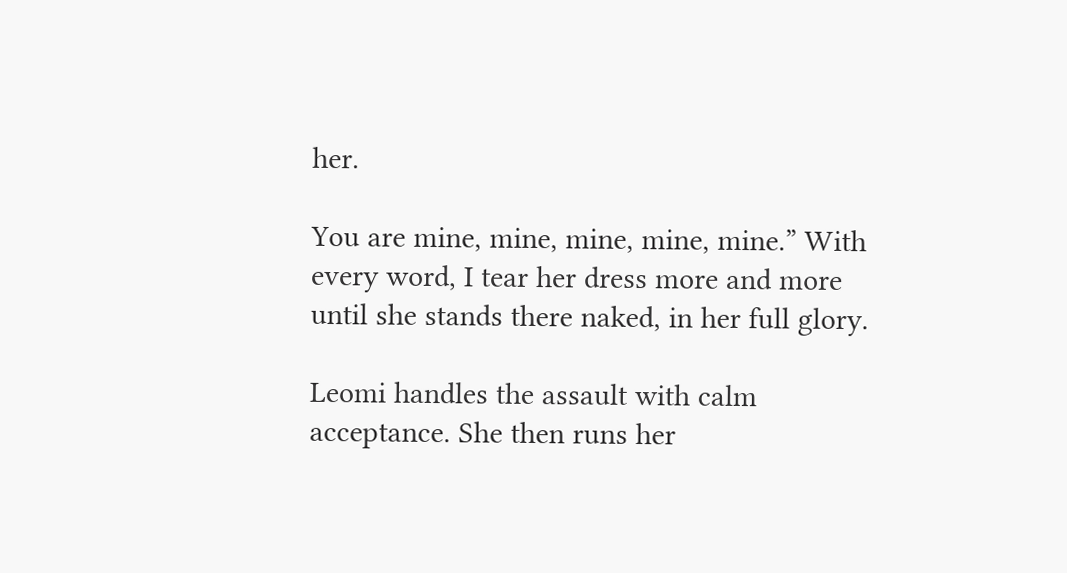her.

You are mine, mine, mine, mine, mine.” With every word, I tear her dress more and more until she stands there naked, in her full glory.

Leomi handles the assault with calm acceptance. She then runs her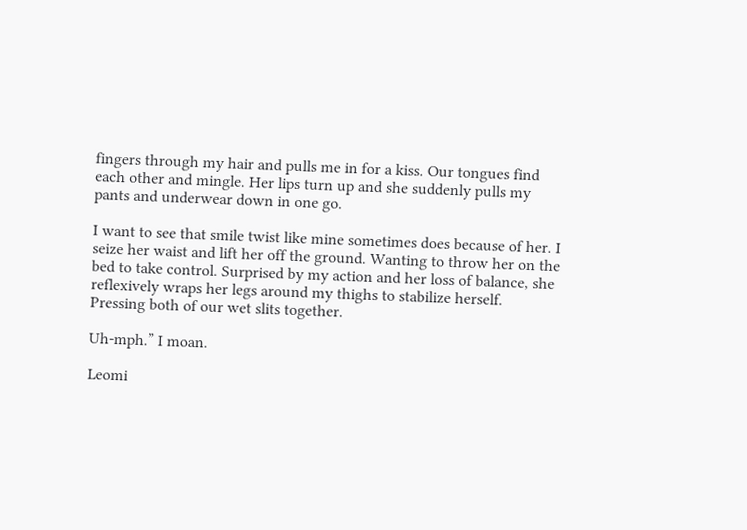fingers through my hair and pulls me in for a kiss. Our tongues find each other and mingle. Her lips turn up and she suddenly pulls my pants and underwear down in one go.

I want to see that smile twist like mine sometimes does because of her. I seize her waist and lift her off the ground. Wanting to throw her on the bed to take control. Surprised by my action and her loss of balance, she reflexively wraps her legs around my thighs to stabilize herself. Pressing both of our wet slits together.

Uh-mph.” I moan.

Leomi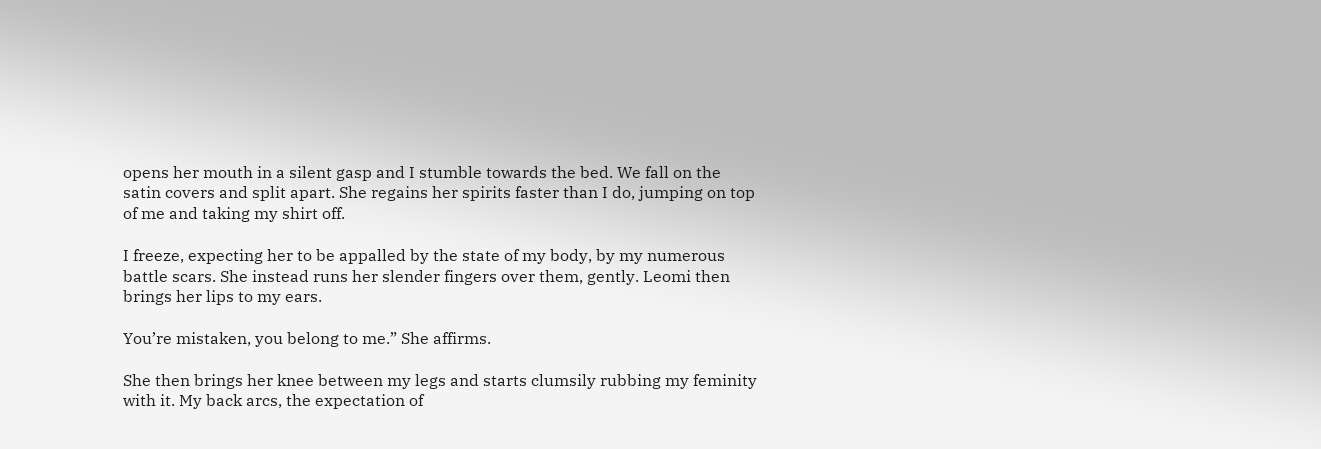opens her mouth in a silent gasp and I stumble towards the bed. We fall on the satin covers and split apart. She regains her spirits faster than I do, jumping on top of me and taking my shirt off.

I freeze, expecting her to be appalled by the state of my body, by my numerous battle scars. She instead runs her slender fingers over them, gently. Leomi then brings her lips to my ears.

You’re mistaken, you belong to me.” She affirms.

She then brings her knee between my legs and starts clumsily rubbing my feminity with it. My back arcs, the expectation of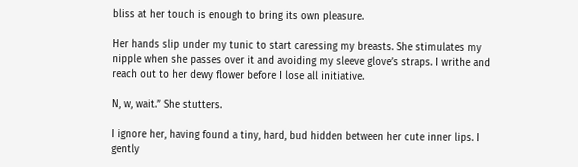bliss at her touch is enough to bring its own pleasure.

Her hands slip under my tunic to start caressing my breasts. She stimulates my nipple when she passes over it and avoiding my sleeve glove’s straps. I writhe and reach out to her dewy flower before I lose all initiative.

N, w, wait.” She stutters.

I ignore her, having found a tiny, hard, bud hidden between her cute inner lips. I gently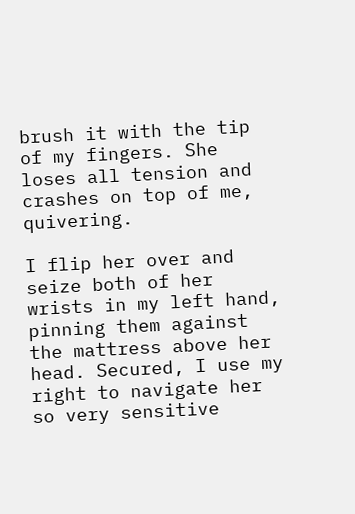brush it with the tip of my fingers. She loses all tension and crashes on top of me, quivering.

I flip her over and seize both of her wrists in my left hand, pinning them against the mattress above her head. Secured, I use my right to navigate her so very sensitive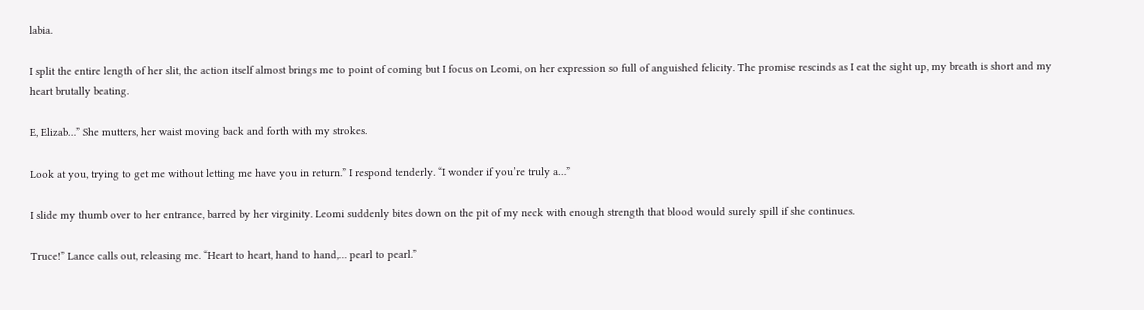labia.

I split the entire length of her slit, the action itself almost brings me to point of coming but I focus on Leomi, on her expression so full of anguished felicity. The promise rescinds as I eat the sight up, my breath is short and my heart brutally beating.

E, Elizab…” She mutters, her waist moving back and forth with my strokes.

Look at you, trying to get me without letting me have you in return.” I respond tenderly. “I wonder if you’re truly a…”

I slide my thumb over to her entrance, barred by her virginity. Leomi suddenly bites down on the pit of my neck with enough strength that blood would surely spill if she continues.

Truce!” Lance calls out, releasing me. “Heart to heart, hand to hand,… pearl to pearl.”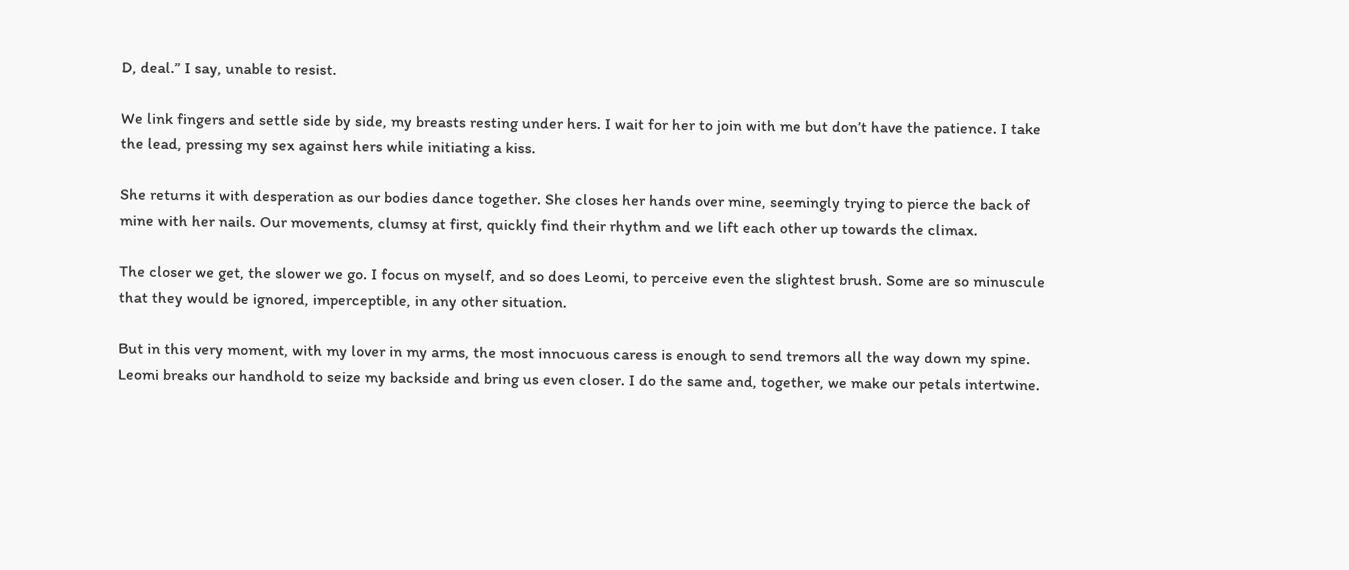D, deal.” I say, unable to resist.

We link fingers and settle side by side, my breasts resting under hers. I wait for her to join with me but don’t have the patience. I take the lead, pressing my sex against hers while initiating a kiss.

She returns it with desperation as our bodies dance together. She closes her hands over mine, seemingly trying to pierce the back of mine with her nails. Our movements, clumsy at first, quickly find their rhythm and we lift each other up towards the climax.

The closer we get, the slower we go. I focus on myself, and so does Leomi, to perceive even the slightest brush. Some are so minuscule that they would be ignored, imperceptible, in any other situation.

But in this very moment, with my lover in my arms, the most innocuous caress is enough to send tremors all the way down my spine. Leomi breaks our handhold to seize my backside and bring us even closer. I do the same and, together, we make our petals intertwine.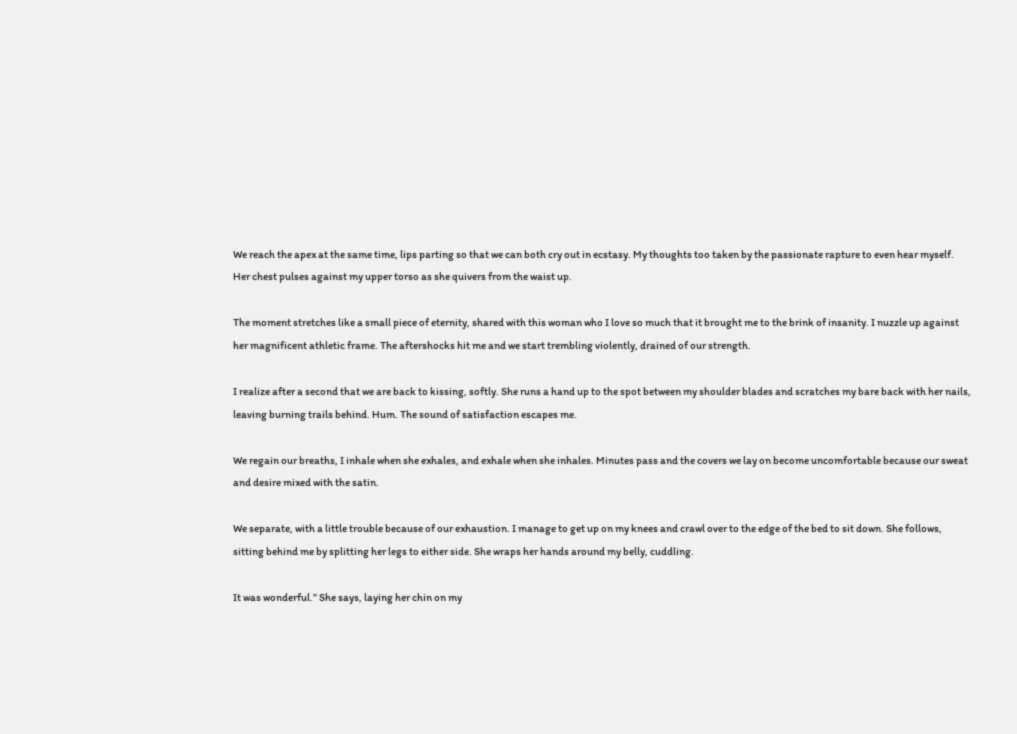We reach the apex at the same time, lips parting so that we can both cry out in ecstasy. My thoughts too taken by the passionate rapture to even hear myself. Her chest pulses against my upper torso as she quivers from the waist up.

The moment stretches like a small piece of eternity, shared with this woman who I love so much that it brought me to the brink of insanity. I nuzzle up against her magnificent athletic frame. The aftershocks hit me and we start trembling violently, drained of our strength.

I realize after a second that we are back to kissing, softly. She runs a hand up to the spot between my shoulder blades and scratches my bare back with her nails, leaving burning trails behind. Hum. The sound of satisfaction escapes me.

We regain our breaths, I inhale when she exhales, and exhale when she inhales. Minutes pass and the covers we lay on become uncomfortable because our sweat and desire mixed with the satin.

We separate, with a little trouble because of our exhaustion. I manage to get up on my knees and crawl over to the edge of the bed to sit down. She follows, sitting behind me by splitting her legs to either side. She wraps her hands around my belly, cuddling.

It was wonderful.” She says, laying her chin on my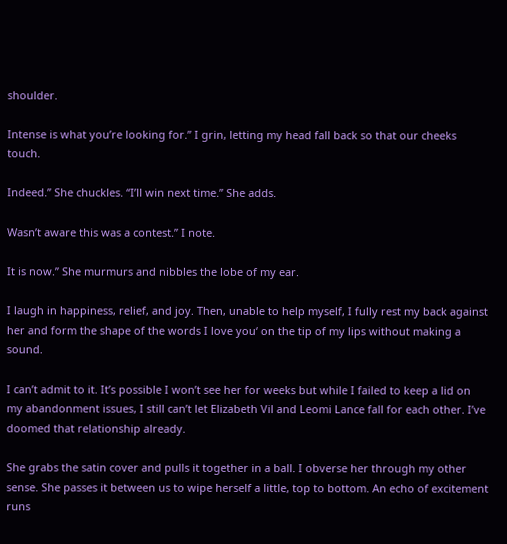shoulder.

Intense is what you’re looking for.” I grin, letting my head fall back so that our cheeks touch.

Indeed.” She chuckles. “I’ll win next time.” She adds.

Wasn’t aware this was a contest.” I note.

It is now.” She murmurs and nibbles the lobe of my ear.

I laugh in happiness, relief, and joy. Then, unable to help myself, I fully rest my back against her and form the shape of the words I love you‘ on the tip of my lips without making a sound.

I can’t admit to it. It’s possible I won’t see her for weeks but while I failed to keep a lid on my abandonment issues, I still can’t let Elizabeth Vil and Leomi Lance fall for each other. I’ve doomed that relationship already.

She grabs the satin cover and pulls it together in a ball. I obverse her through my other sense. She passes it between us to wipe herself a little, top to bottom. An echo of excitement runs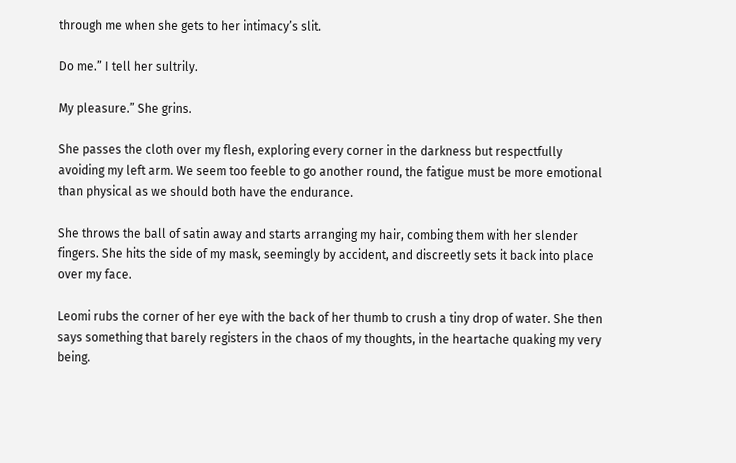through me when she gets to her intimacy’s slit.

Do me.” I tell her sultrily.

My pleasure.” She grins.

She passes the cloth over my flesh, exploring every corner in the darkness but respectfully avoiding my left arm. We seem too feeble to go another round, the fatigue must be more emotional than physical as we should both have the endurance.

She throws the ball of satin away and starts arranging my hair, combing them with her slender fingers. She hits the side of my mask, seemingly by accident, and discreetly sets it back into place over my face.

Leomi rubs the corner of her eye with the back of her thumb to crush a tiny drop of water. She then says something that barely registers in the chaos of my thoughts, in the heartache quaking my very being.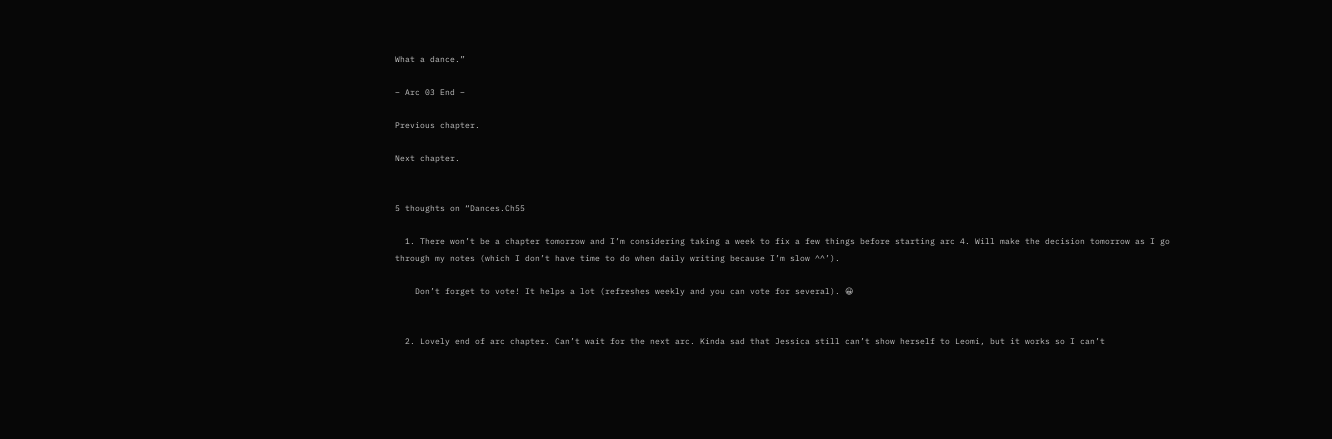What a dance.”

– Arc 03 End –

Previous chapter.

Next chapter.


5 thoughts on “Dances.Ch55

  1. There won’t be a chapter tomorrow and I’m considering taking a week to fix a few things before starting arc 4. Will make the decision tomorrow as I go through my notes (which I don’t have time to do when daily writing because I’m slow ^^’).

    Don’t forget to vote! It helps a lot (refreshes weekly and you can vote for several). 😀


  2. Lovely end of arc chapter. Can’t wait for the next arc. Kinda sad that Jessica still can’t show herself to Leomi, but it works so I can’t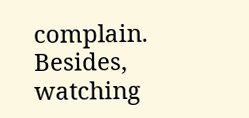complain. Besides, watching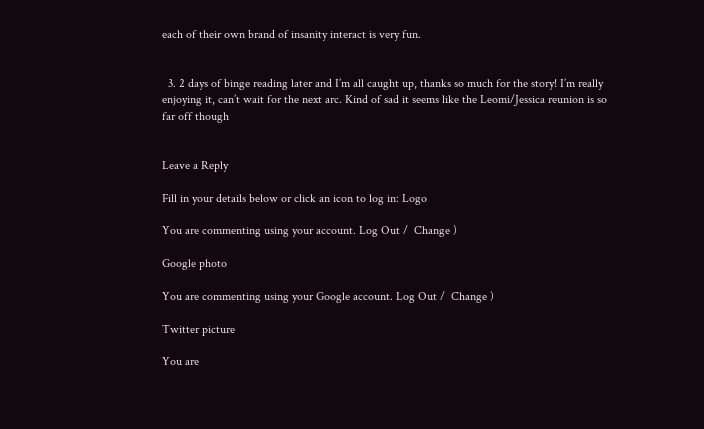each of their own brand of insanity interact is very fun.


  3. 2 days of binge reading later and I’m all caught up, thanks so much for the story! I’m really enjoying it, can’t wait for the next arc. Kind of sad it seems like the Leomi/Jessica reunion is so far off though


Leave a Reply

Fill in your details below or click an icon to log in: Logo

You are commenting using your account. Log Out /  Change )

Google photo

You are commenting using your Google account. Log Out /  Change )

Twitter picture

You are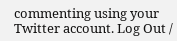commenting using your Twitter account. Log Out /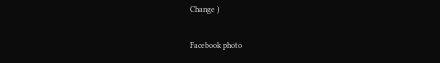Change )

Facebook photo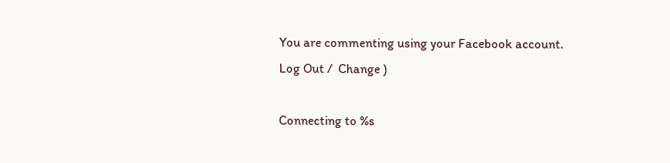You are commenting using your Facebook account. Log Out /  Change )

Connecting to %s